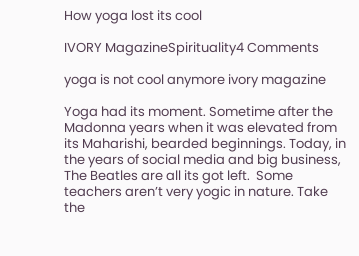How yoga lost its cool

IVORY MagazineSpirituality4 Comments

yoga is not cool anymore ivory magazine

Yoga had its moment. Sometime after the Madonna years when it was elevated from its Maharishi, bearded beginnings. Today, in the years of social media and big business, The Beatles are all its got left.  Some teachers aren’t very yogic in nature. Take the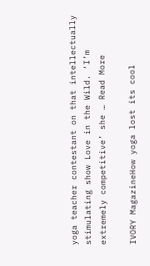yoga teacher contestant on that intellectually stimulating show Love in the Wild. ‘I’m extremely competitive’ she … Read More

IVORY MagazineHow yoga lost its cool